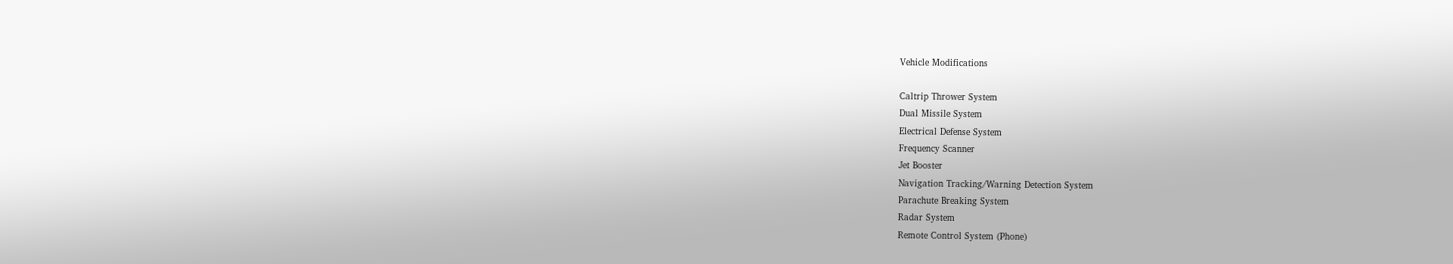Vehicle Modifications

Caltrip Thrower System
Dual Missile System
Electrical Defense System
Frequency Scanner
Jet Booster
Navigation Tracking/Warning Detection System
Parachute Breaking System
Radar System
Remote Control System (Phone)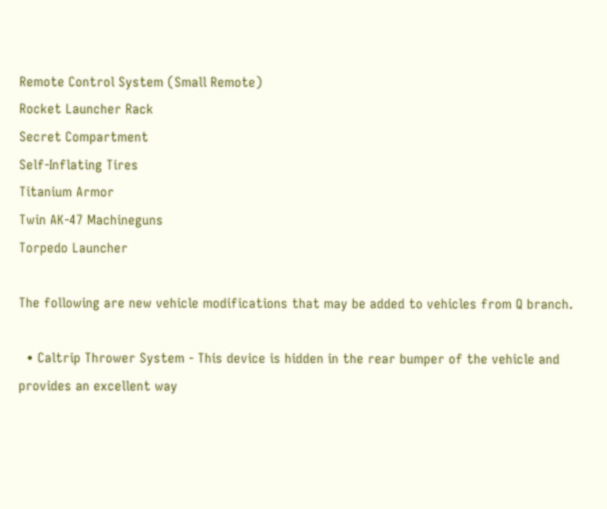Remote Control System (Small Remote)
Rocket Launcher Rack
Secret Compartment
Self-Inflating Tires
Titanium Armor
Twin AK-47 Machineguns
Torpedo Launcher

The following are new vehicle modifications that may be added to vehicles from Q branch.

  • Caltrip Thrower System - This device is hidden in the rear bumper of the vehicle and provides an excellent way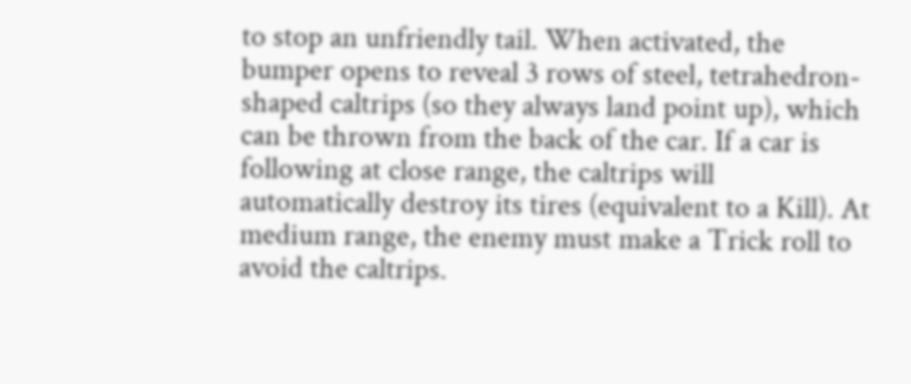to stop an unfriendly tail. When activated, the bumper opens to reveal 3 rows of steel, tetrahedron-shaped caltrips (so they always land point up), which can be thrown from the back of the car. If a car is following at close range, the caltrips will automatically destroy its tires (equivalent to a Kill). At medium range, the enemy must make a Trick roll to avoid the caltrips.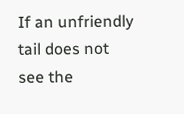If an unfriendly tail does not see the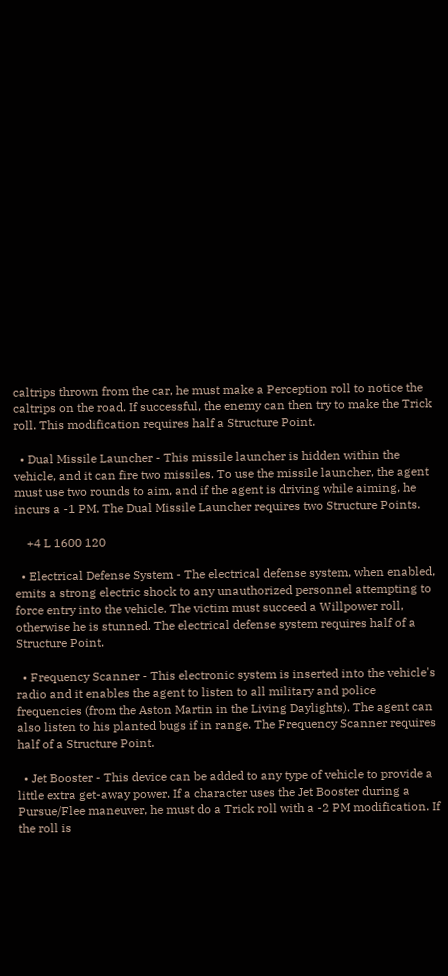caltrips thrown from the car, he must make a Perception roll to notice the caltrips on the road. If successful, the enemy can then try to make the Trick roll. This modification requires half a Structure Point.

  • Dual Missile Launcher - This missile launcher is hidden within the vehicle, and it can fire two missiles. To use the missile launcher, the agent must use two rounds to aim, and if the agent is driving while aiming, he incurs a -1 PM. The Dual Missile Launcher requires two Structure Points.

    +4 L 1600 120

  • Electrical Defense System - The electrical defense system, when enabled, emits a strong electric shock to any unauthorized personnel attempting to force entry into the vehicle. The victim must succeed a Willpower roll, otherwise he is stunned. The electrical defense system requires half of a Structure Point.

  • Frequency Scanner - This electronic system is inserted into the vehicle's radio and it enables the agent to listen to all military and police frequencies (from the Aston Martin in the Living Daylights). The agent can also listen to his planted bugs if in range. The Frequency Scanner requires half of a Structure Point.

  • Jet Booster - This device can be added to any type of vehicle to provide a little extra get-away power. If a character uses the Jet Booster during a Pursue/Flee maneuver, he must do a Trick roll with a -2 PM modification. If the roll is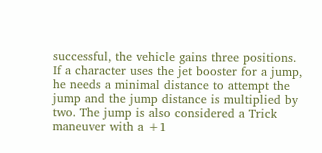successful, the vehicle gains three positions. If a character uses the jet booster for a jump, he needs a minimal distance to attempt the jump and the jump distance is multiplied by two. The jump is also considered a Trick maneuver with a +1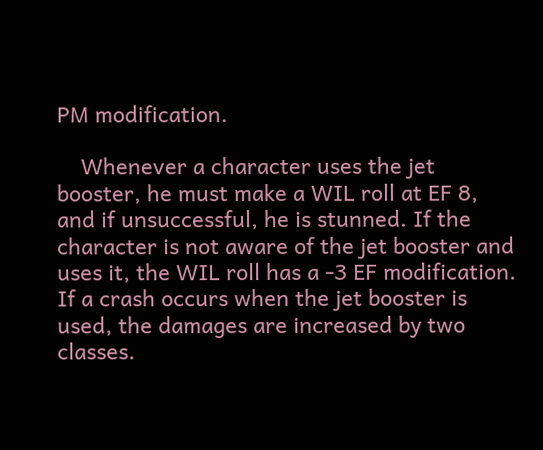PM modification.

    Whenever a character uses the jet booster, he must make a WIL roll at EF 8, and if unsuccessful, he is stunned. If the character is not aware of the jet booster and uses it, the WIL roll has a -3 EF modification. If a crash occurs when the jet booster is used, the damages are increased by two classes.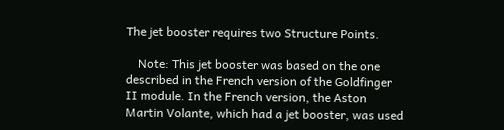The jet booster requires two Structure Points.

    Note: This jet booster was based on the one described in the French version of the Goldfinger II module. In the French version, the Aston Martin Volante, which had a jet booster, was used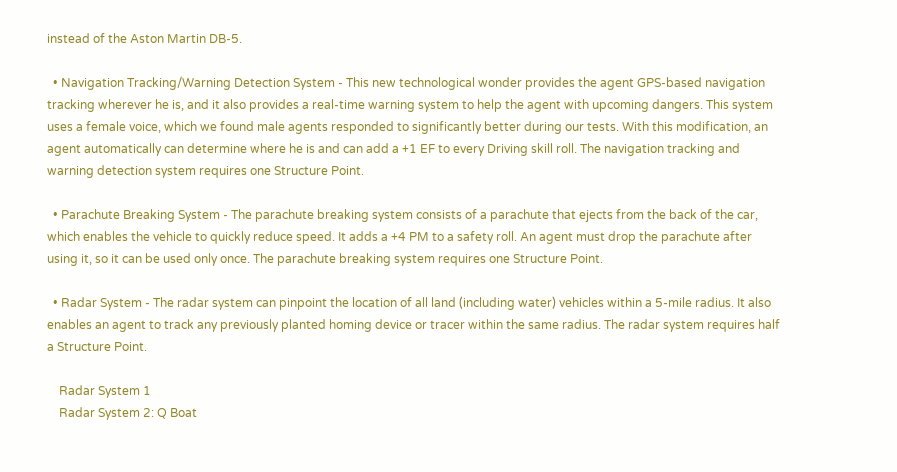instead of the Aston Martin DB-5.

  • Navigation Tracking/Warning Detection System - This new technological wonder provides the agent GPS-based navigation tracking wherever he is, and it also provides a real-time warning system to help the agent with upcoming dangers. This system uses a female voice, which we found male agents responded to significantly better during our tests. With this modification, an agent automatically can determine where he is and can add a +1 EF to every Driving skill roll. The navigation tracking and warning detection system requires one Structure Point.

  • Parachute Breaking System - The parachute breaking system consists of a parachute that ejects from the back of the car, which enables the vehicle to quickly reduce speed. It adds a +4 PM to a safety roll. An agent must drop the parachute after using it, so it can be used only once. The parachute breaking system requires one Structure Point.

  • Radar System - The radar system can pinpoint the location of all land (including water) vehicles within a 5-mile radius. It also enables an agent to track any previously planted homing device or tracer within the same radius. The radar system requires half a Structure Point.

    Radar System 1
    Radar System 2: Q Boat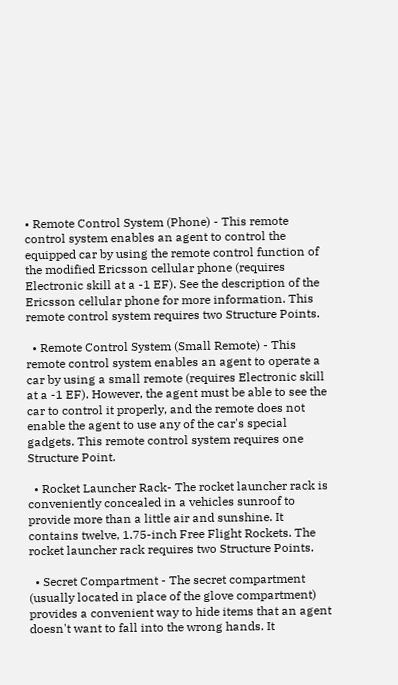• Remote Control System (Phone) - This remote control system enables an agent to control the equipped car by using the remote control function of the modified Ericsson cellular phone (requires Electronic skill at a -1 EF). See the description of the Ericsson cellular phone for more information. This remote control system requires two Structure Points.

  • Remote Control System (Small Remote) - This remote control system enables an agent to operate a car by using a small remote (requires Electronic skill at a -1 EF). However, the agent must be able to see the car to control it properly, and the remote does not enable the agent to use any of the car's special gadgets. This remote control system requires one Structure Point.

  • Rocket Launcher Rack- The rocket launcher rack is conveniently concealed in a vehicles sunroof to provide more than a little air and sunshine. It contains twelve, 1.75-inch Free Flight Rockets. The rocket launcher rack requires two Structure Points.

  • Secret Compartment - The secret compartment (usually located in place of the glove compartment) provides a convenient way to hide items that an agent doesn't want to fall into the wrong hands. It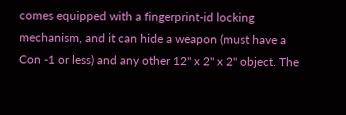comes equipped with a fingerprint-id locking mechanism, and it can hide a weapon (must have a Con -1 or less) and any other 12" x 2" x 2" object. The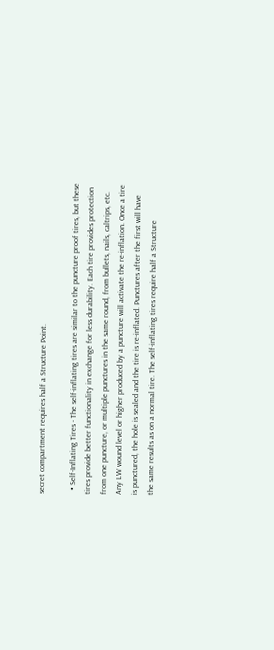secret compartment requires half a Structure Point.

  • Self-Inflating Tires - The self-inflating tires are similar to the puncture proof tires, but these tires provide better functionality in exchange for less durability. Each tire provides protection from one puncture, or multiple punctures in the same round, from bullets, nails, caltrips, etc. Any LW wound level or higher produced by a puncture will activate the re-inflation. Once a tire is punctured, the hole is sealed and the tire is re-inflated. Punctures after the first will have the same results as on a normal tire. The self-inflating tires require half a Structure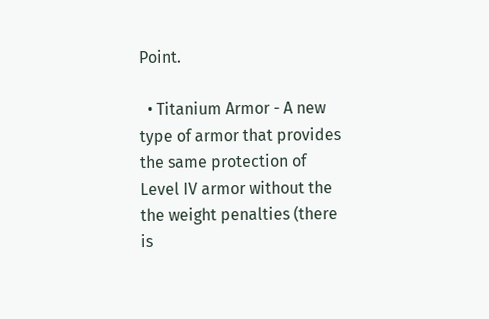Point.

  • Titanium Armor - A new type of armor that provides the same protection of Level IV armor without the the weight penalties (there is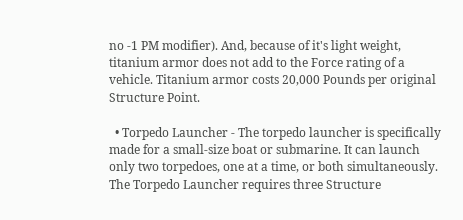no -1 PM modifier). And, because of it's light weight, titanium armor does not add to the Force rating of a vehicle. Titanium armor costs 20,000 Pounds per original Structure Point.

  • Torpedo Launcher - The torpedo launcher is specifically made for a small-size boat or submarine. It can launch only two torpedoes, one at a time, or both simultaneously. The Torpedo Launcher requires three Structure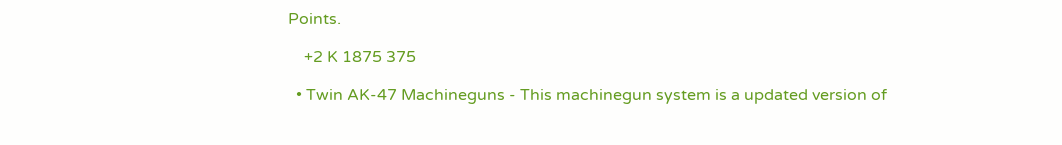Points.

    +2 K 1875 375

  • Twin AK-47 Machineguns - This machinegun system is a updated version of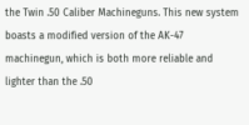the Twin .50 Caliber Machineguns. This new system boasts a modified version of the AK-47 machinegun, which is both more reliable and lighter than the .50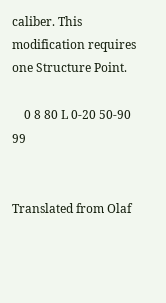caliber. This modification requires one Structure Point.

    0 8 80 L 0-20 50-90 99


Translated from Olaf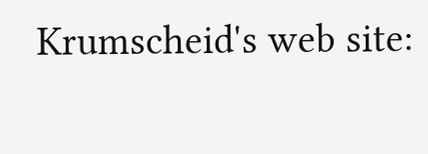Krumscheid's web site: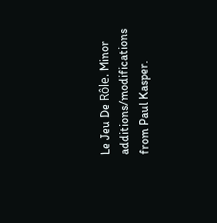Le Jeu De Rôle. Minor additions/modifications from Paul Kasper.